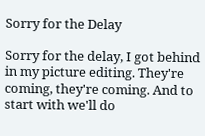Sorry for the Delay

Sorry for the delay, I got behind in my picture editing. They're coming, they're coming. And to start with we'll do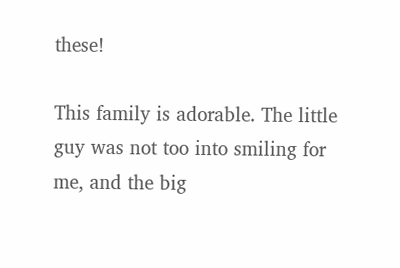these!

This family is adorable. The little guy was not too into smiling for me, and the big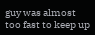guy was almost too fast to keep up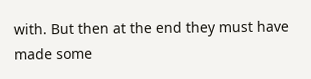with. But then at the end they must have made some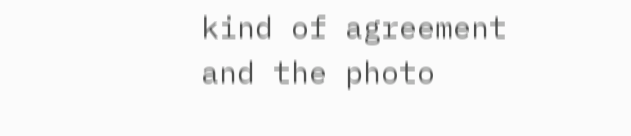kind of agreement and the photo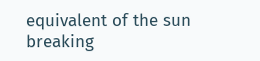equivalent of the sun breaking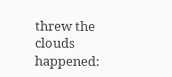threw the clouds happened: